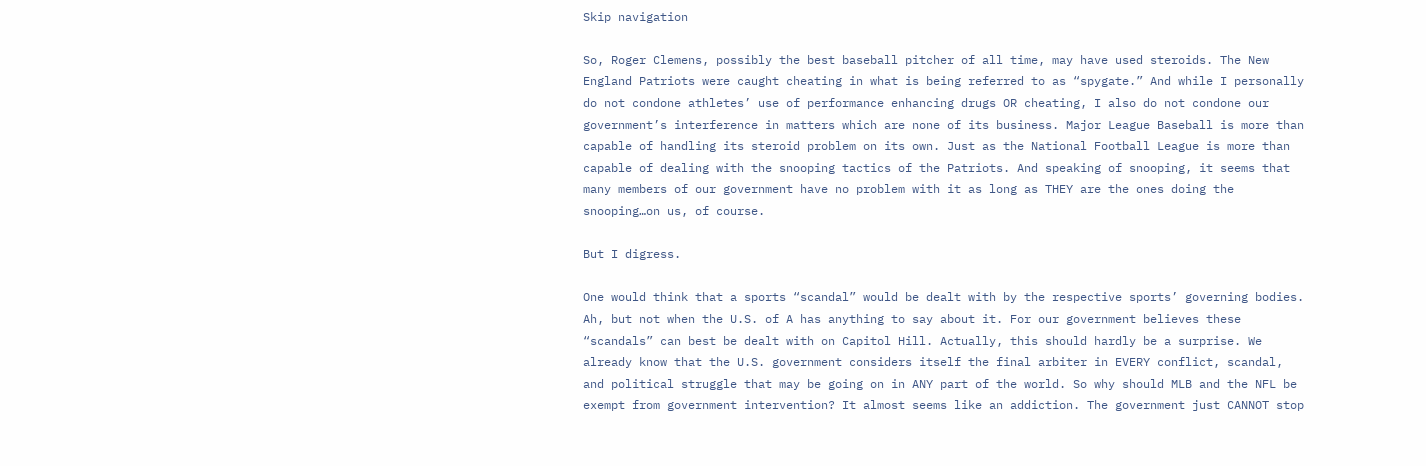Skip navigation

So, Roger Clemens, possibly the best baseball pitcher of all time, may have used steroids. The New England Patriots were caught cheating in what is being referred to as “spygate.” And while I personally do not condone athletes’ use of performance enhancing drugs OR cheating, I also do not condone our government’s interference in matters which are none of its business. Major League Baseball is more than capable of handling its steroid problem on its own. Just as the National Football League is more than capable of dealing with the snooping tactics of the Patriots. And speaking of snooping, it seems that many members of our government have no problem with it as long as THEY are the ones doing the snooping…on us, of course.

But I digress.

One would think that a sports “scandal” would be dealt with by the respective sports’ governing bodies. Ah, but not when the U.S. of A has anything to say about it. For our government believes these “scandals” can best be dealt with on Capitol Hill. Actually, this should hardly be a surprise. We already know that the U.S. government considers itself the final arbiter in EVERY conflict, scandal, and political struggle that may be going on in ANY part of the world. So why should MLB and the NFL be exempt from government intervention? It almost seems like an addiction. The government just CANNOT stop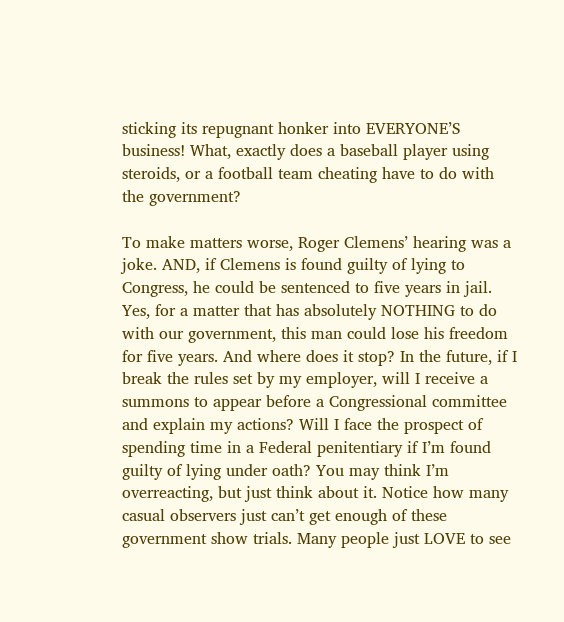sticking its repugnant honker into EVERYONE’S business! What, exactly does a baseball player using steroids, or a football team cheating have to do with the government?

To make matters worse, Roger Clemens’ hearing was a joke. AND, if Clemens is found guilty of lying to Congress, he could be sentenced to five years in jail. Yes, for a matter that has absolutely NOTHING to do with our government, this man could lose his freedom for five years. And where does it stop? In the future, if I break the rules set by my employer, will I receive a summons to appear before a Congressional committee and explain my actions? Will I face the prospect of spending time in a Federal penitentiary if I’m found guilty of lying under oath? You may think I’m overreacting, but just think about it. Notice how many casual observers just can’t get enough of these government show trials. Many people just LOVE to see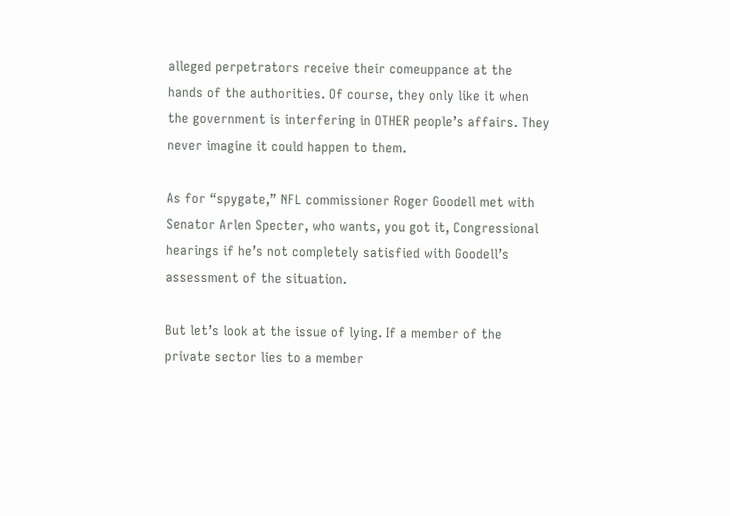alleged perpetrators receive their comeuppance at the hands of the authorities. Of course, they only like it when the government is interfering in OTHER people’s affairs. They never imagine it could happen to them.

As for “spygate,” NFL commissioner Roger Goodell met with Senator Arlen Specter, who wants, you got it, Congressional hearings if he’s not completely satisfied with Goodell’s assessment of the situation.

But let’s look at the issue of lying. If a member of the private sector lies to a member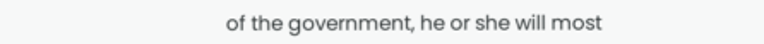of the government, he or she will most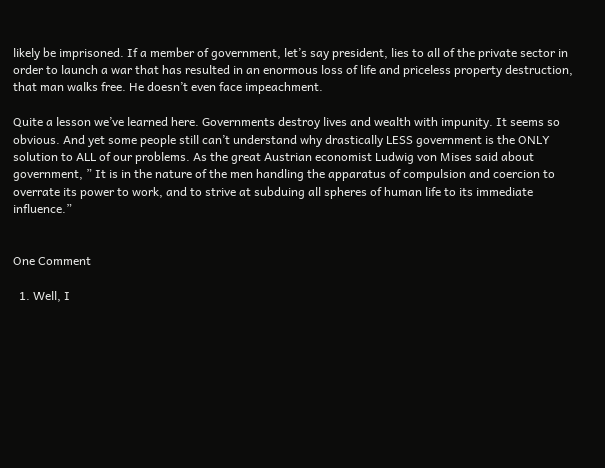likely be imprisoned. If a member of government, let’s say president, lies to all of the private sector in order to launch a war that has resulted in an enormous loss of life and priceless property destruction, that man walks free. He doesn’t even face impeachment.

Quite a lesson we’ve learned here. Governments destroy lives and wealth with impunity. It seems so obvious. And yet some people still can’t understand why drastically LESS government is the ONLY solution to ALL of our problems. As the great Austrian economist Ludwig von Mises said about government, ” It is in the nature of the men handling the apparatus of compulsion and coercion to overrate its power to work, and to strive at subduing all spheres of human life to its immediate influence.”


One Comment

  1. Well, I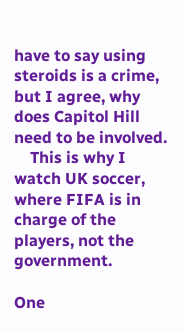have to say using steroids is a crime, but I agree, why does Capitol Hill need to be involved.
    This is why I watch UK soccer, where FIFA is in charge of the players, not the government.

One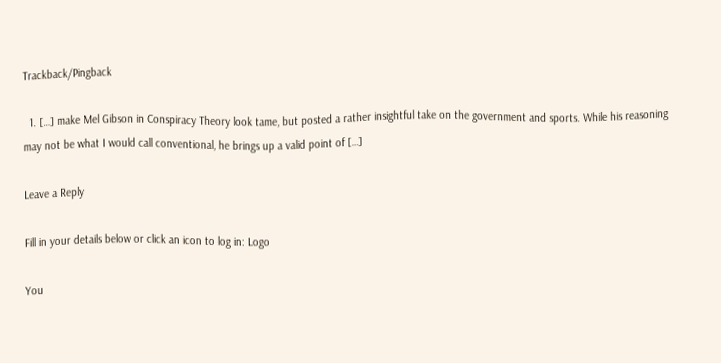Trackback/Pingback

  1. […] make Mel Gibson in Conspiracy Theory look tame, but posted a rather insightful take on the government and sports. While his reasoning may not be what I would call conventional, he brings up a valid point of […]

Leave a Reply

Fill in your details below or click an icon to log in: Logo

You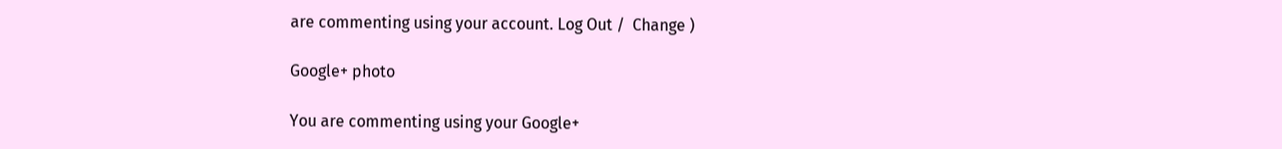are commenting using your account. Log Out /  Change )

Google+ photo

You are commenting using your Google+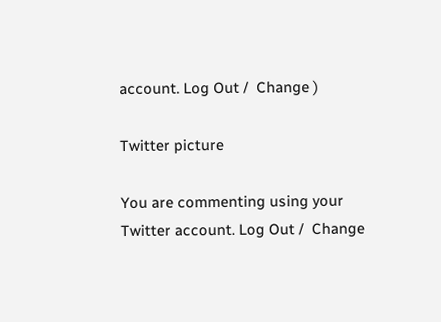account. Log Out /  Change )

Twitter picture

You are commenting using your Twitter account. Log Out /  Change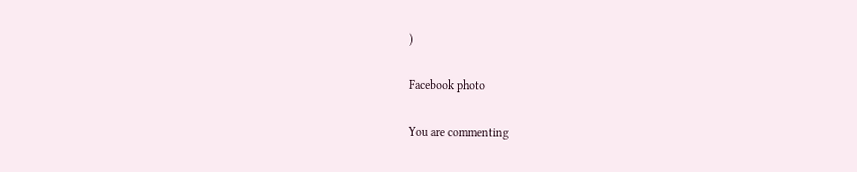)

Facebook photo

You are commenting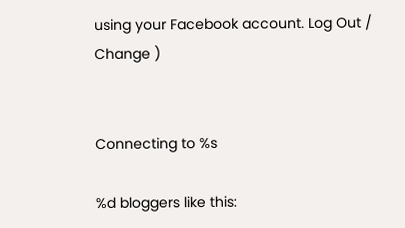using your Facebook account. Log Out /  Change )


Connecting to %s

%d bloggers like this: